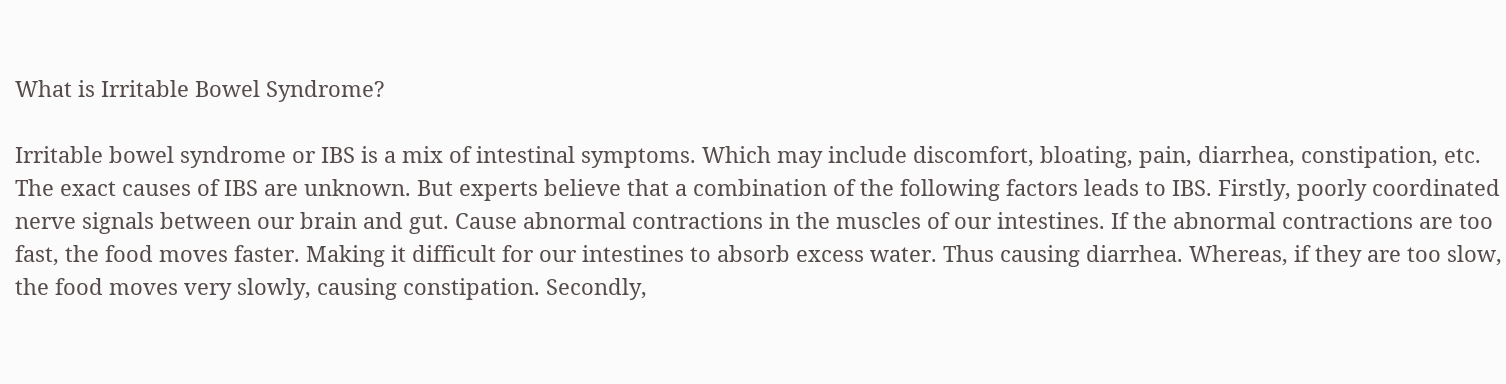What is Irritable Bowel Syndrome?

Irritable bowel syndrome or IBS is a mix of intestinal symptoms. Which may include discomfort, bloating, pain, diarrhea, constipation, etc. The exact causes of IBS are unknown. But experts believe that a combination of the following factors leads to IBS. Firstly, poorly coordinated nerve signals between our brain and gut. Cause abnormal contractions in the muscles of our intestines. If the abnormal contractions are too fast, the food moves faster. Making it difficult for our intestines to absorb excess water. Thus causing diarrhea. Whereas, if they are too slow, the food moves very slowly, causing constipation. Secondly,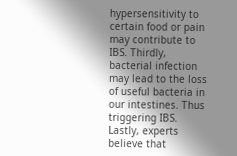hypersensitivity to certain food or pain may contribute to IBS. Thirdly, bacterial infection may lead to the loss of useful bacteria in our intestines. Thus triggering IBS. Lastly, experts believe that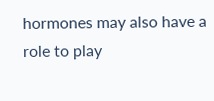hormones may also have a role to play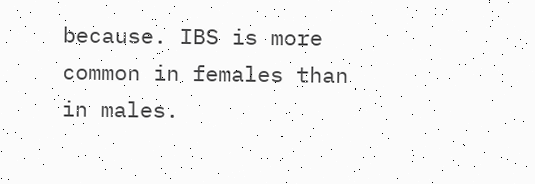because. IBS is more common in females than in males.